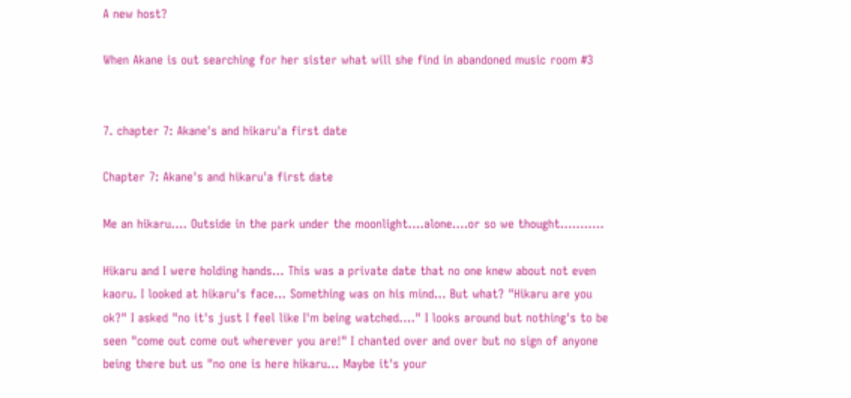A new host?

When Akane is out searching for her sister what will she find in abandoned music room #3


7. chapter 7: Akane's and hikaru'a first date

Chapter 7: Akane's and hikaru'a first date

Me an hikaru.... Outside in the park under the moonlight....alone....or so we thought...........

Hikaru and I were holding hands... This was a private date that no one knew about not even kaoru. I looked at hikaru's face... Something was on his mind... But what? "Hikaru are you ok?" I asked "no it's just I feel like I'm being watched...." I looks around but nothing's to be seen "come out come out wherever you are!" I chanted over and over but no sign of anyone being there but us "no one is here hikaru... Maybe it's your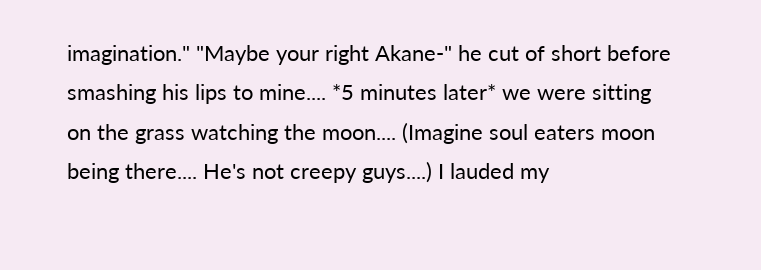imagination." "Maybe your right Akane-" he cut of short before smashing his lips to mine.... *5 minutes later* we were sitting on the grass watching the moon.... (Imagine soul eaters moon being there.... He's not creepy guys....) I lauded my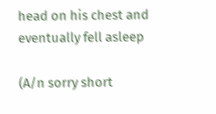head on his chest and eventually fell asleep

(A/n sorry short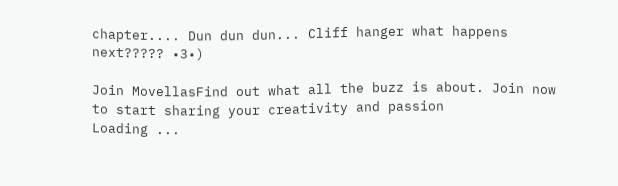chapter.... Dun dun dun... Cliff hanger what happens next????? •3•)

Join MovellasFind out what all the buzz is about. Join now to start sharing your creativity and passion
Loading ...